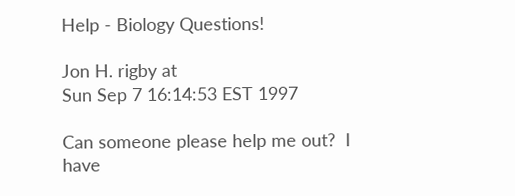Help - Biology Questions!

Jon H. rigby at
Sun Sep 7 16:14:53 EST 1997

Can someone please help me out?  I have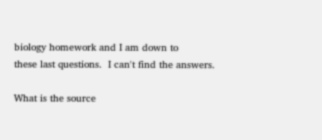biology homework and I am down to
these last questions.  I can't find the answers.

What is the source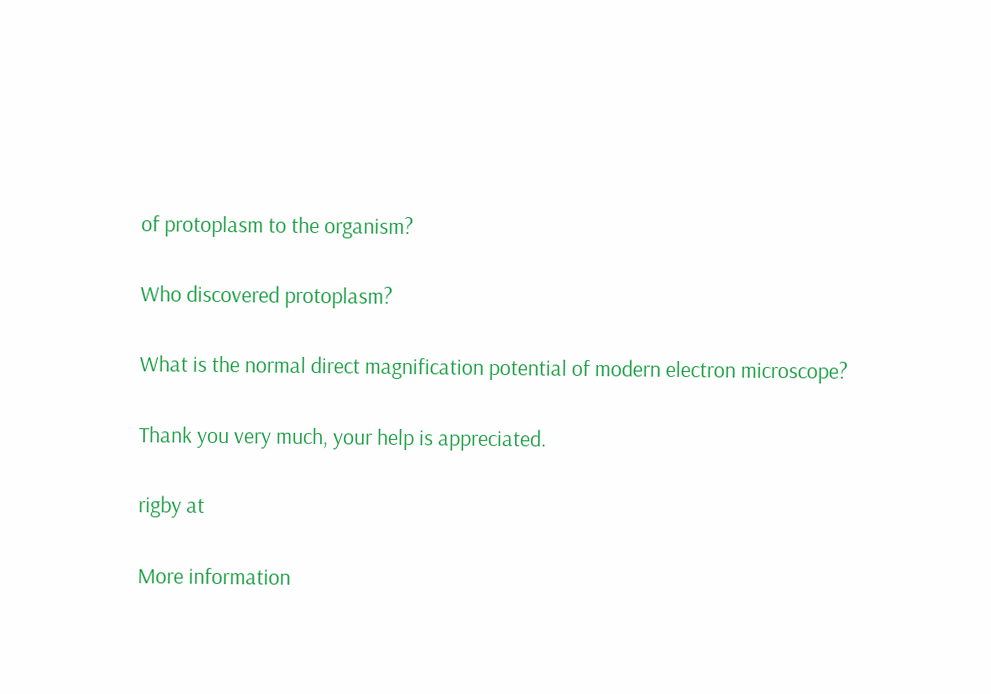of protoplasm to the organism?

Who discovered protoplasm?

What is the normal direct magnification potential of modern electron microscope?

Thank you very much, your help is appreciated.

rigby at

More information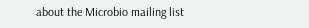about the Microbio mailing list